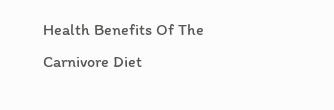Health Benefits Of The Carnivore Diet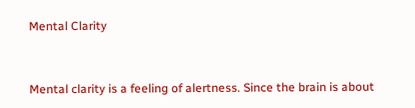Mental Clarity


Mental clarity is a feeling of alertness. Since the brain is about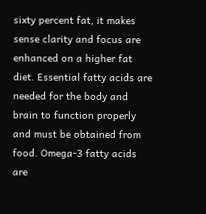sixty percent fat, it makes sense clarity and focus are enhanced on a higher fat diet. Essential fatty acids are needed for the body and brain to function properly and must be obtained from food. Omega-3 fatty acids are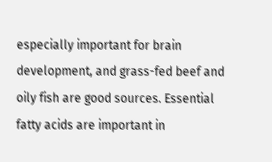especially important for brain development, and grass-fed beef and oily fish are good sources. Essential fatty acids are important in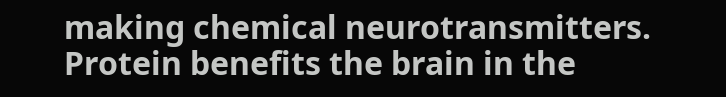making chemical neurotransmitters. Protein benefits the brain in the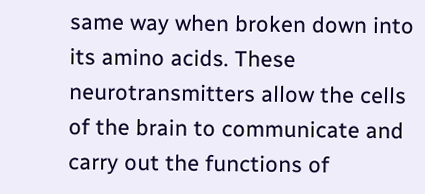same way when broken down into its amino acids. These neurotransmitters allow the cells of the brain to communicate and carry out the functions of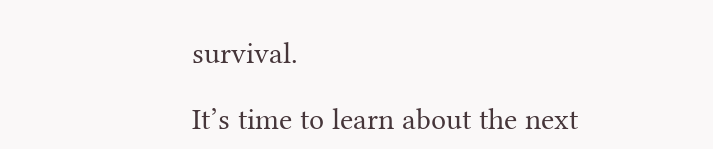survival.

It’s time to learn about the next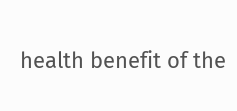health benefit of the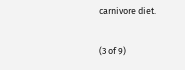carnivore diet.

(3 of 9)